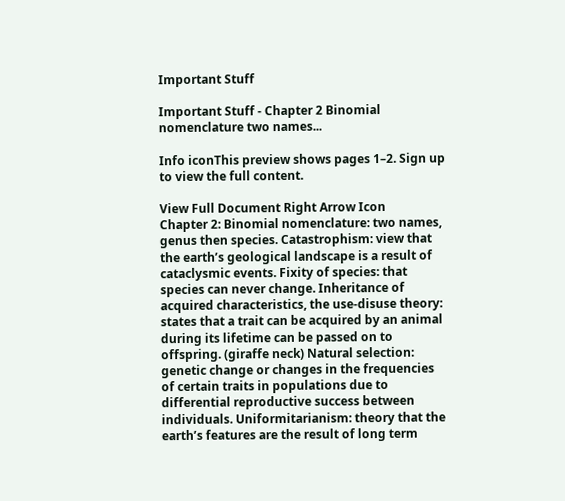Important Stuff

Important Stuff - Chapter 2 Binomial nomenclature two names...

Info iconThis preview shows pages 1–2. Sign up to view the full content.

View Full Document Right Arrow Icon
Chapter 2: Binomial nomenclature: two names, genus then species. Catastrophism: view that the earth’s geological landscape is a result of cataclysmic events. Fixity of species: that species can never change. Inheritance of acquired characteristics, the use-disuse theory: states that a trait can be acquired by an animal during its lifetime can be passed on to offspring. (giraffe neck) Natural selection: genetic change or changes in the frequencies of certain traits in populations due to differential reproductive success between individuals. Uniformitarianism: theory that the earth’s features are the result of long term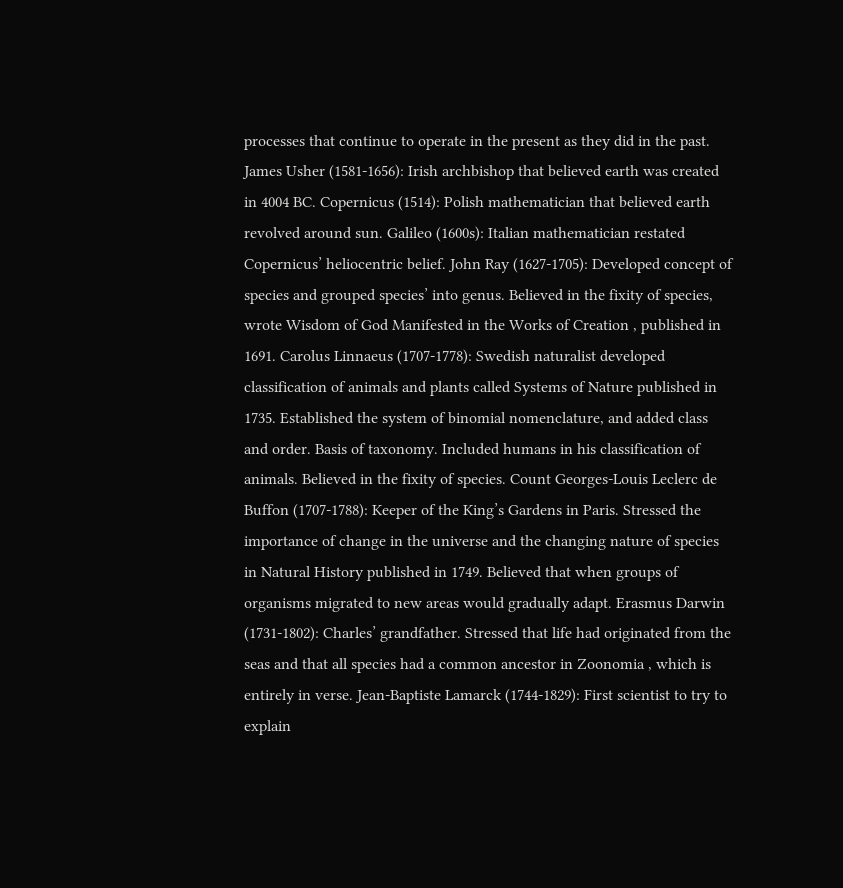processes that continue to operate in the present as they did in the past. James Usher (1581-1656): Irish archbishop that believed earth was created in 4004 BC. Copernicus (1514): Polish mathematician that believed earth revolved around sun. Galileo (1600s): Italian mathematician restated Copernicus’ heliocentric belief. John Ray (1627-1705): Developed concept of species and grouped species’ into genus. Believed in the fixity of species, wrote Wisdom of God Manifested in the Works of Creation , published in 1691. Carolus Linnaeus (1707-1778): Swedish naturalist developed classification of animals and plants called Systems of Nature published in 1735. Established the system of binomial nomenclature, and added class and order. Basis of taxonomy. Included humans in his classification of animals. Believed in the fixity of species. Count Georges-Louis Leclerc de Buffon (1707-1788): Keeper of the King’s Gardens in Paris. Stressed the importance of change in the universe and the changing nature of species in Natural History published in 1749. Believed that when groups of organisms migrated to new areas would gradually adapt. Erasmus Darwin (1731-1802): Charles’ grandfather. Stressed that life had originated from the seas and that all species had a common ancestor in Zoonomia , which is entirely in verse. Jean-Baptiste Lamarck (1744-1829): First scientist to try to explain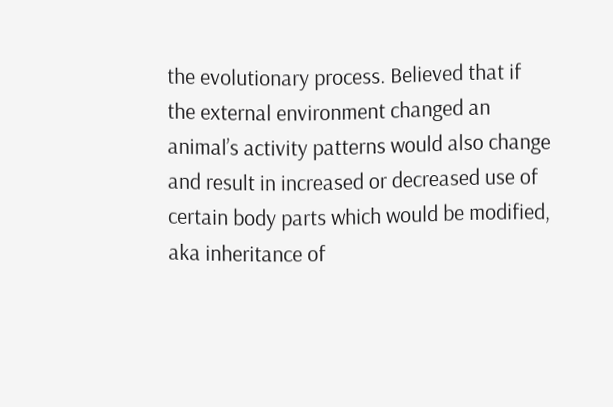the evolutionary process. Believed that if the external environment changed an animal’s activity patterns would also change and result in increased or decreased use of certain body parts which would be modified, aka inheritance of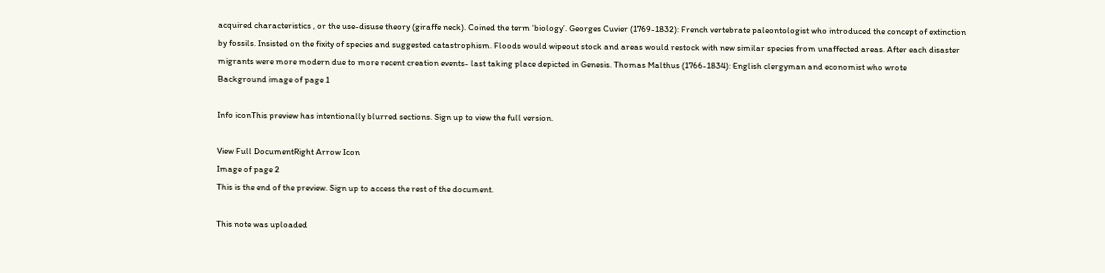acquired characteristics , or the use-disuse theory (giraffe neck). Coined the term ‘biology’. Georges Cuvier (1769-1832): French vertebrate paleontologist who introduced the concept of extinction by fossils. Insisted on the fixity of species and suggested catastrophism. Floods would wipeout stock and areas would restock with new similar species from unaffected areas. After each disaster migrants were more modern due to more recent creation events- last taking place depicted in Genesis. Thomas Malthus (1766-1834): English clergyman and economist who wrote
Background image of page 1

Info iconThis preview has intentionally blurred sections. Sign up to view the full version.

View Full DocumentRight Arrow Icon
Image of page 2
This is the end of the preview. Sign up to access the rest of the document.

This note was uploaded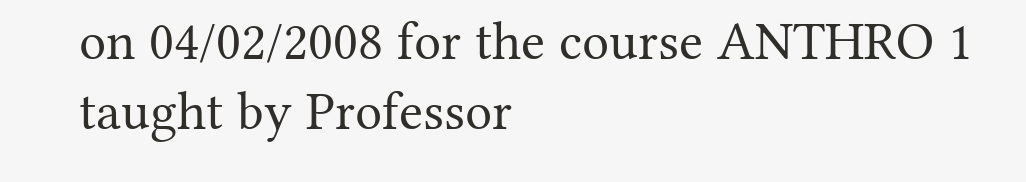on 04/02/2008 for the course ANTHRO 1 taught by Professor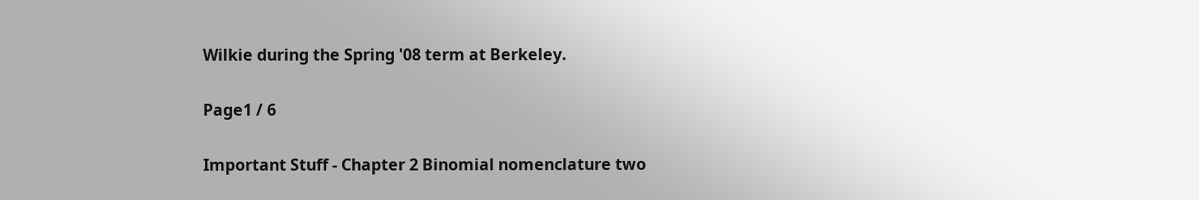Wilkie during the Spring '08 term at Berkeley.

Page1 / 6

Important Stuff - Chapter 2 Binomial nomenclature two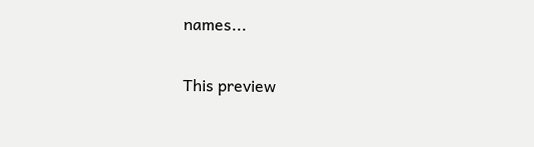names...

This preview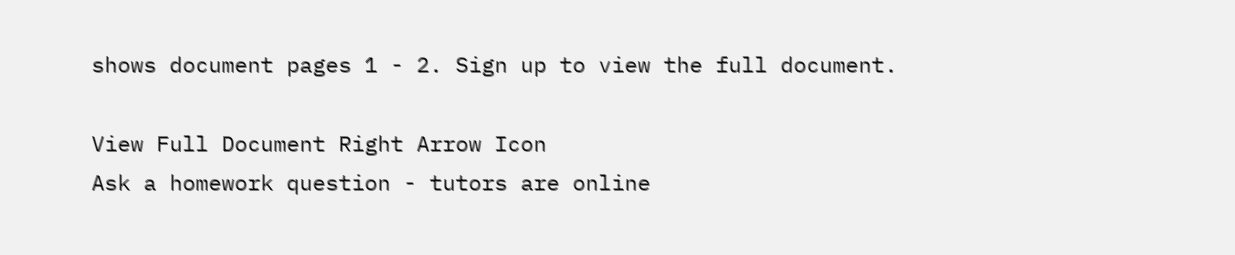shows document pages 1 - 2. Sign up to view the full document.

View Full Document Right Arrow Icon
Ask a homework question - tutors are online